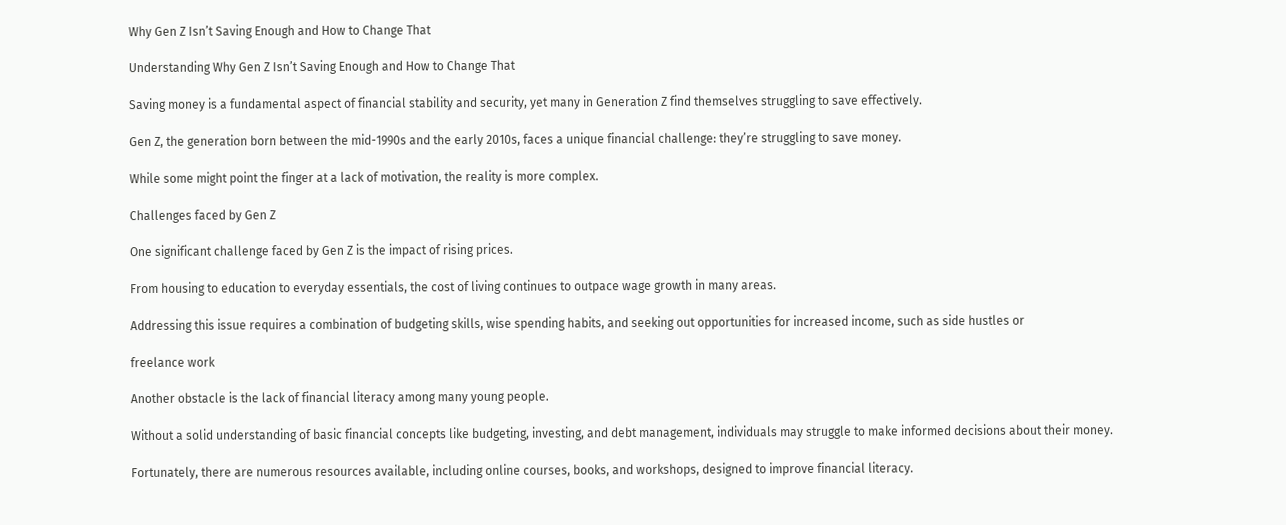Why Gen Z Isn’t Saving Enough and How to Change That

Understanding Why Gen Z Isn’t Saving Enough and How to Change That

Saving money is a fundamental aspect of financial stability and security, yet many in Generation Z find themselves struggling to save effectively.

Gen Z, the generation born between the mid-1990s and the early 2010s, faces a unique financial challenge: they’re struggling to save money.

While some might point the finger at a lack of motivation, the reality is more complex.

Challenges faced by Gen Z

One significant challenge faced by Gen Z is the impact of rising prices.

From housing to education to everyday essentials, the cost of living continues to outpace wage growth in many areas.

Addressing this issue requires a combination of budgeting skills, wise spending habits, and seeking out opportunities for increased income, such as side hustles or

freelance work

Another obstacle is the lack of financial literacy among many young people.

Without a solid understanding of basic financial concepts like budgeting, investing, and debt management, individuals may struggle to make informed decisions about their money.

Fortunately, there are numerous resources available, including online courses, books, and workshops, designed to improve financial literacy.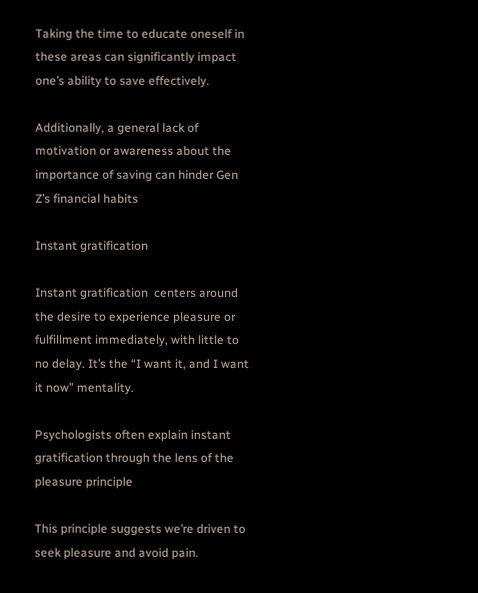Taking the time to educate oneself in these areas can significantly impact one’s ability to save effectively.

Additionally, a general lack of motivation or awareness about the importance of saving can hinder Gen Z’s financial habits

Instant gratification

Instant gratification  centers around the desire to experience pleasure or fulfillment immediately, with little to no delay. It’s the “I want it, and I want it now” mentality.

Psychologists often explain instant gratification through the lens of the pleasure principle

This principle suggests we’re driven to seek pleasure and avoid pain.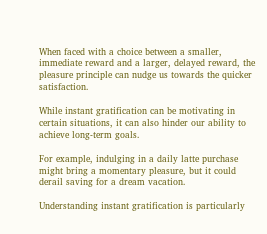When faced with a choice between a smaller, immediate reward and a larger, delayed reward, the pleasure principle can nudge us towards the quicker satisfaction.

While instant gratification can be motivating in certain situations, it can also hinder our ability to achieve long-term goals.

For example, indulging in a daily latte purchase might bring a momentary pleasure, but it could derail saving for a dream vacation.

Understanding instant gratification is particularly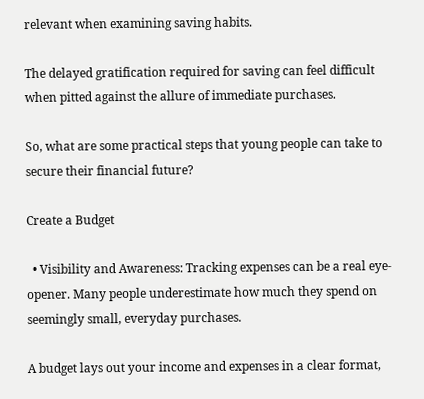relevant when examining saving habits.

The delayed gratification required for saving can feel difficult when pitted against the allure of immediate purchases.

So, what are some practical steps that young people can take to secure their financial future?

Create a Budget

  • Visibility and Awareness: Tracking expenses can be a real eye-opener. Many people underestimate how much they spend on seemingly small, everyday purchases.

A budget lays out your income and expenses in a clear format,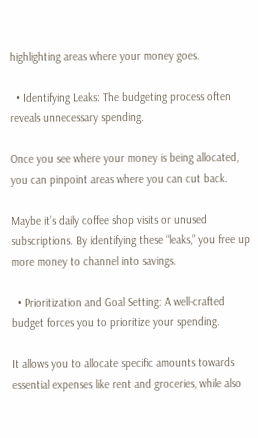highlighting areas where your money goes.

  • Identifying Leaks: The budgeting process often reveals unnecessary spending.

Once you see where your money is being allocated, you can pinpoint areas where you can cut back.

Maybe it’s daily coffee shop visits or unused subscriptions. By identifying these “leaks,” you free up more money to channel into savings.

  • Prioritization and Goal Setting: A well-crafted budget forces you to prioritize your spending.

It allows you to allocate specific amounts towards essential expenses like rent and groceries, while also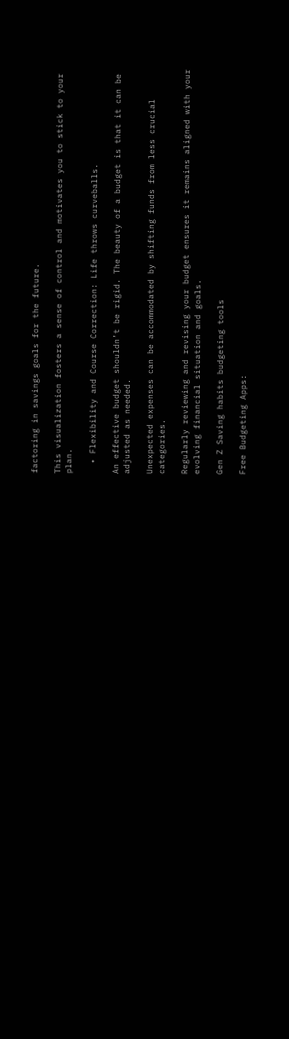factoring in savings goals for the future.

This visualization fosters a sense of control and motivates you to stick to your plan.

  • Flexibility and Course Correction: Life throws curveballs.

An effective budget shouldn’t be rigid. The beauty of a budget is that it can be adjusted as needed.

Unexpected expenses can be accommodated by shifting funds from less crucial categories.

Regularly reviewing and revising your budget ensures it remains aligned with your evolving financial situation and goals.

Gen Z Saving habits budgeting tools

Free Budgeting Apps: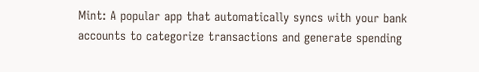Mint: A popular app that automatically syncs with your bank accounts to categorize transactions and generate spending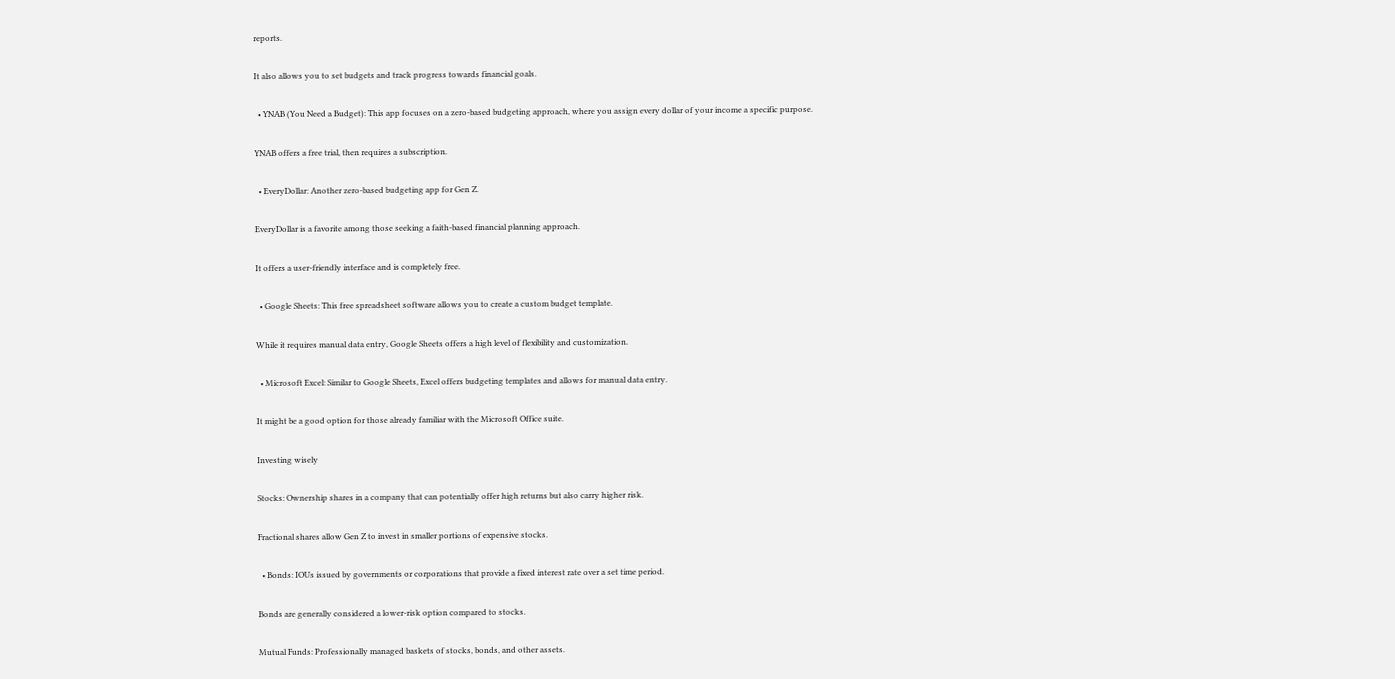reports.

It also allows you to set budgets and track progress towards financial goals.

  • YNAB (You Need a Budget): This app focuses on a zero-based budgeting approach, where you assign every dollar of your income a specific purpose.

YNAB offers a free trial, then requires a subscription.

  • EveryDollar: Another zero-based budgeting app for Gen Z.

EveryDollar is a favorite among those seeking a faith-based financial planning approach.

It offers a user-friendly interface and is completely free.

  • Google Sheets: This free spreadsheet software allows you to create a custom budget template.

While it requires manual data entry, Google Sheets offers a high level of flexibility and customization.

  • Microsoft Excel: Similar to Google Sheets, Excel offers budgeting templates and allows for manual data entry.

It might be a good option for those already familiar with the Microsoft Office suite.

Investing wisely

Stocks: Ownership shares in a company that can potentially offer high returns but also carry higher risk.

Fractional shares allow Gen Z to invest in smaller portions of expensive stocks.

  • Bonds: IOUs issued by governments or corporations that provide a fixed interest rate over a set time period.

Bonds are generally considered a lower-risk option compared to stocks.

Mutual Funds: Professionally managed baskets of stocks, bonds, and other assets.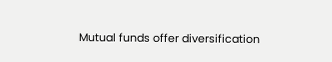Mutual funds offer diversification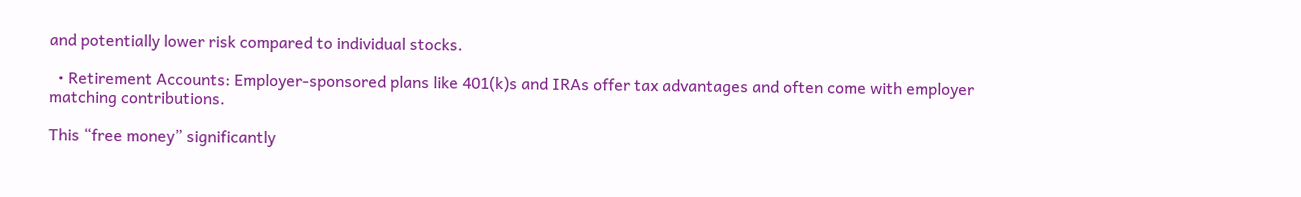and potentially lower risk compared to individual stocks.

  • Retirement Accounts: Employer-sponsored plans like 401(k)s and IRAs offer tax advantages and often come with employer matching contributions.

This “free money” significantly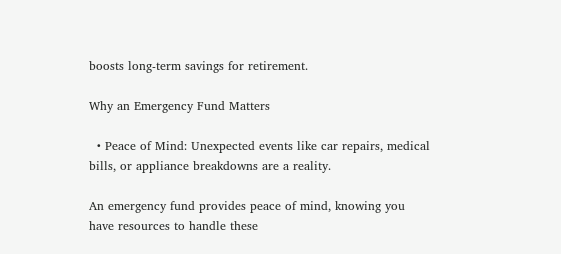boosts long-term savings for retirement.

Why an Emergency Fund Matters

  • Peace of Mind: Unexpected events like car repairs, medical bills, or appliance breakdowns are a reality.

An emergency fund provides peace of mind, knowing you have resources to handle these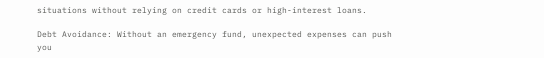situations without relying on credit cards or high-interest loans.

Debt Avoidance: Without an emergency fund, unexpected expenses can push you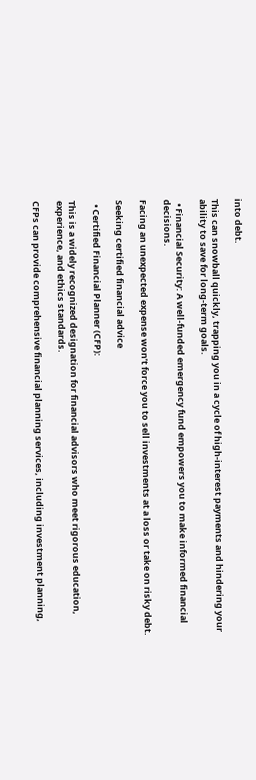into debt.

This can snowball quickly, trapping you in a cycle of high-interest payments and hindering your ability to save for long-term goals.

  • Financial Security: A well-funded emergency fund empowers you to make informed financial decisions.

Facing an unexpected expense won’t force you to sell investments at a loss or take on risky debt.

Seeking certified financial advice

  • Certified Financial Planner (CFP):

This is a widely recognized designation for financial advisors who meet rigorous education, experience, and ethics standards.

CFPs can provide comprehensive financial planning services, including investment planning,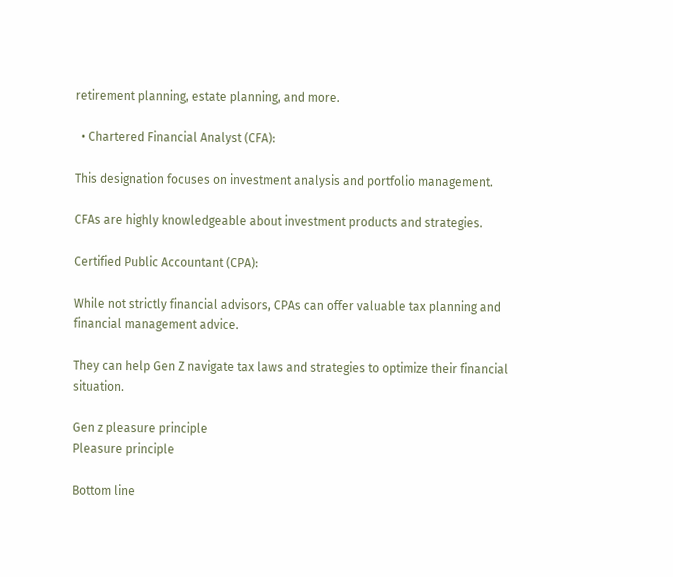retirement planning, estate planning, and more.

  • Chartered Financial Analyst (CFA):

This designation focuses on investment analysis and portfolio management.

CFAs are highly knowledgeable about investment products and strategies.

Certified Public Accountant (CPA):

While not strictly financial advisors, CPAs can offer valuable tax planning and financial management advice.

They can help Gen Z navigate tax laws and strategies to optimize their financial situation.

Gen z pleasure principle
Pleasure principle

Bottom line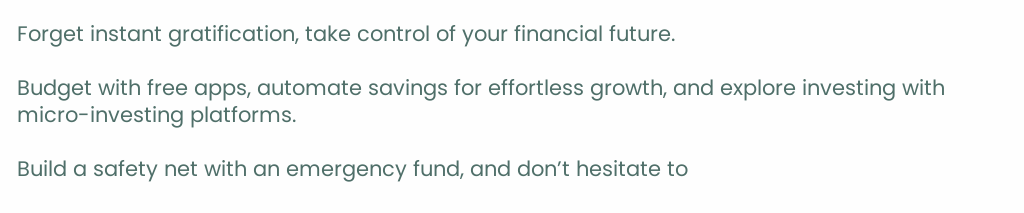Forget instant gratification, take control of your financial future.

Budget with free apps, automate savings for effortless growth, and explore investing with micro-investing platforms.

Build a safety net with an emergency fund, and don’t hesitate to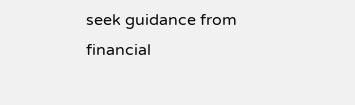seek guidance from financial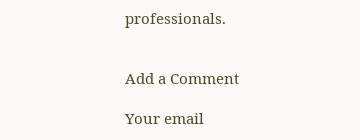professionals.


Add a Comment

Your email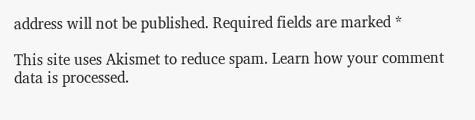address will not be published. Required fields are marked *

This site uses Akismet to reduce spam. Learn how your comment data is processed.